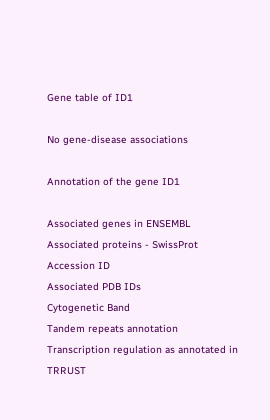Gene table of ID1

No gene-disease associations

Annotation of the gene ID1

Associated genes in ENSEMBL
Associated proteins - SwissProt Accession ID
Associated PDB IDs
Cytogenetic Band
Tandem repeats annotation
Transcription regulation as annotated in TRRUST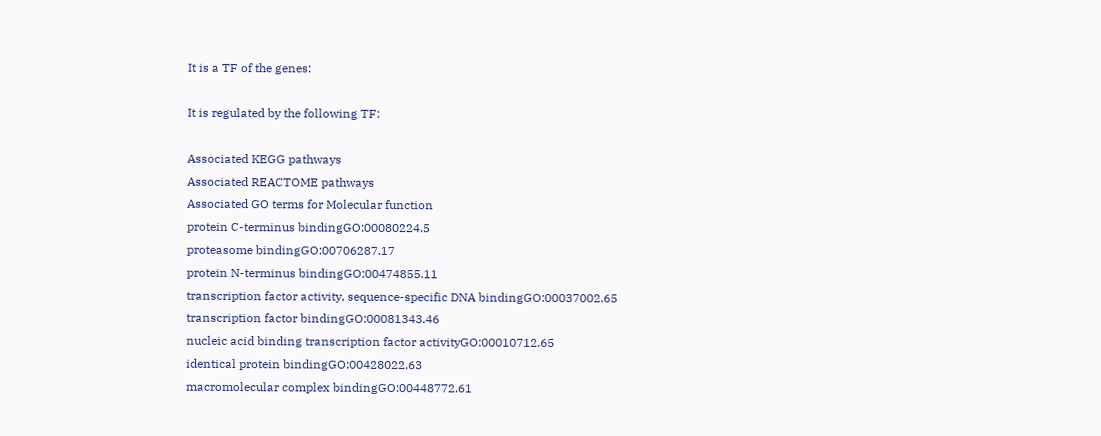It is a TF of the genes:

It is regulated by the following TF:

Associated KEGG pathways
Associated REACTOME pathways
Associated GO terms for Molecular function
protein C-terminus bindingGO:00080224.5
proteasome bindingGO:00706287.17
protein N-terminus bindingGO:00474855.11
transcription factor activity, sequence-specific DNA bindingGO:00037002.65
transcription factor bindingGO:00081343.46
nucleic acid binding transcription factor activityGO:00010712.65
identical protein bindingGO:00428022.63
macromolecular complex bindingGO:00448772.61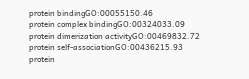protein bindingGO:00055150.46
protein complex bindingGO:00324033.09
protein dimerization activityGO:00469832.72
protein self-associationGO:00436215.93
protein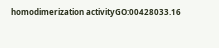homodimerization activityGO:00428033.16